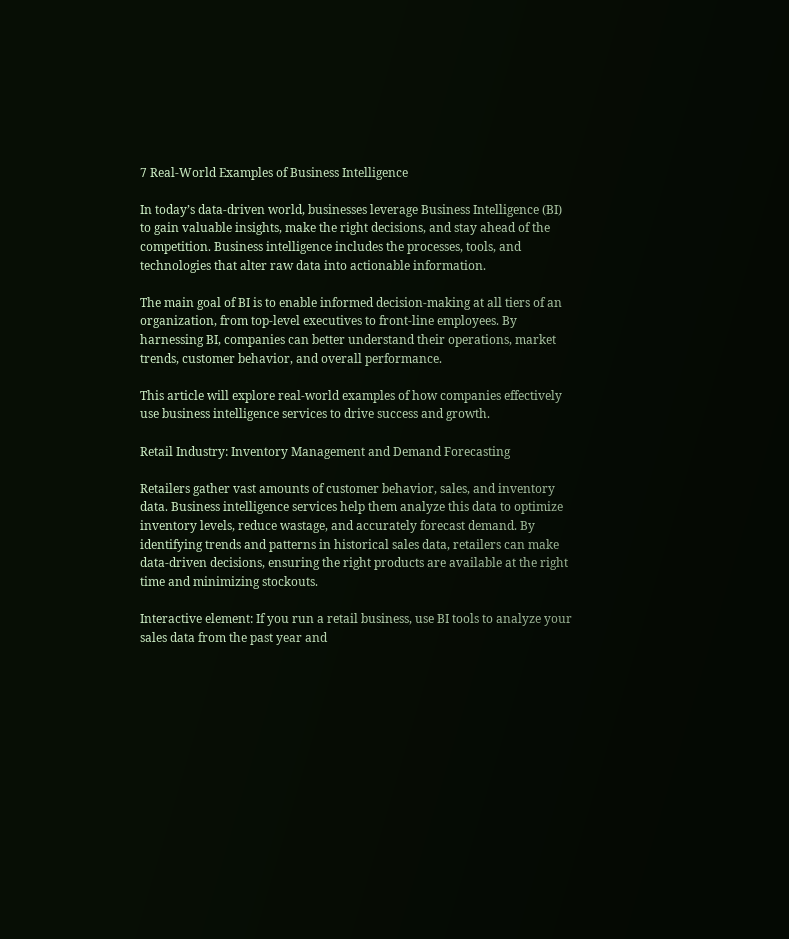7 Real-World Examples of Business Intelligence

In today’s data-driven world, businesses leverage Business Intelligence (BI) to gain valuable insights, make the right decisions, and stay ahead of the competition. Business intelligence includes the processes, tools, and technologies that alter raw data into actionable information.

The main goal of BI is to enable informed decision-making at all tiers of an organization, from top-level executives to front-line employees. By harnessing BI, companies can better understand their operations, market trends, customer behavior, and overall performance.

This article will explore real-world examples of how companies effectively use business intelligence services to drive success and growth.

Retail Industry: Inventory Management and Demand Forecasting

Retailers gather vast amounts of customer behavior, sales, and inventory data. Business intelligence services help them analyze this data to optimize inventory levels, reduce wastage, and accurately forecast demand. By identifying trends and patterns in historical sales data, retailers can make data-driven decisions, ensuring the right products are available at the right time and minimizing stockouts.

Interactive element: If you run a retail business, use BI tools to analyze your sales data from the past year and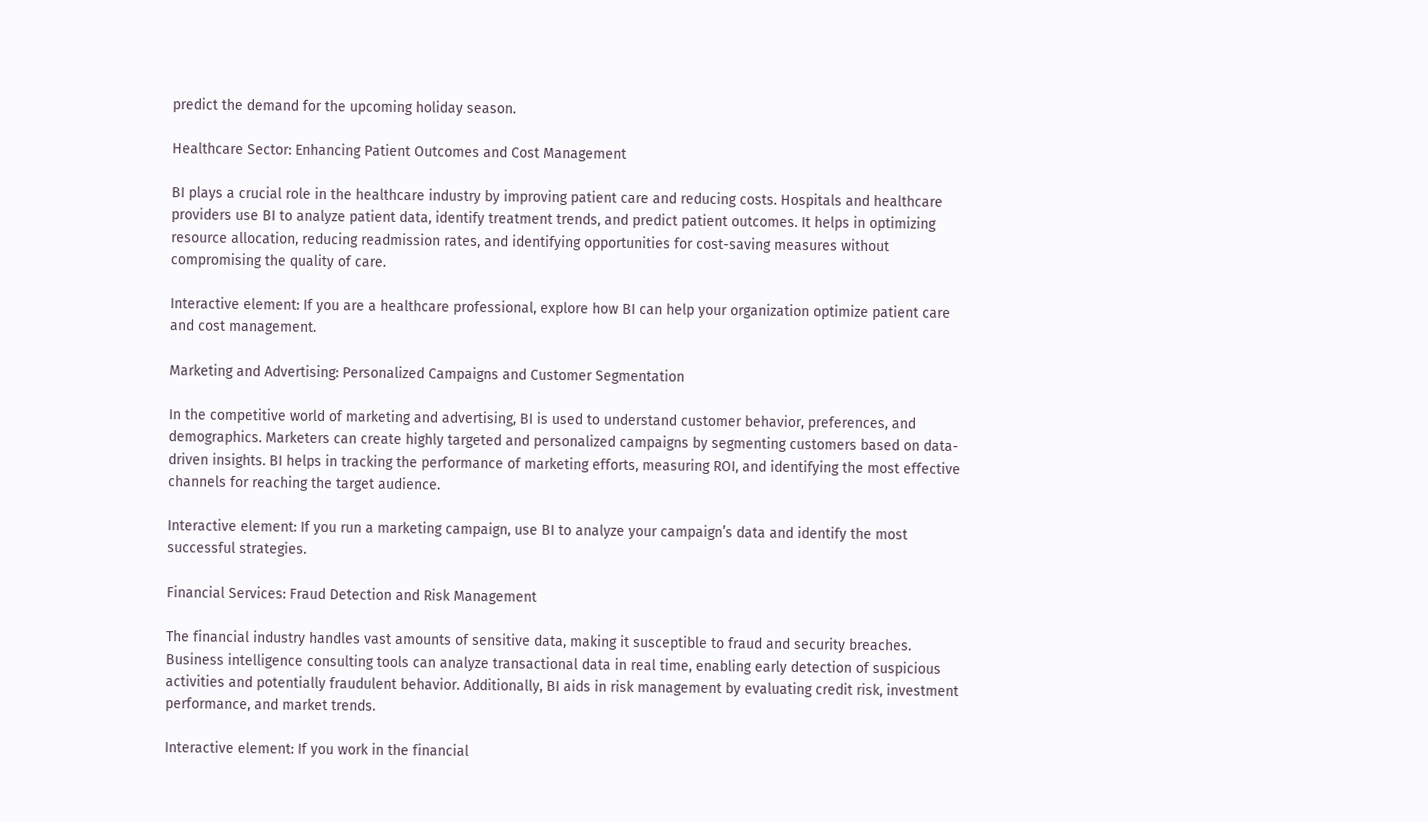predict the demand for the upcoming holiday season.

Healthcare Sector: Enhancing Patient Outcomes and Cost Management

BI plays a crucial role in the healthcare industry by improving patient care and reducing costs. Hospitals and healthcare providers use BI to analyze patient data, identify treatment trends, and predict patient outcomes. It helps in optimizing resource allocation, reducing readmission rates, and identifying opportunities for cost-saving measures without compromising the quality of care.

Interactive element: If you are a healthcare professional, explore how BI can help your organization optimize patient care and cost management.

Marketing and Advertising: Personalized Campaigns and Customer Segmentation

In the competitive world of marketing and advertising, BI is used to understand customer behavior, preferences, and demographics. Marketers can create highly targeted and personalized campaigns by segmenting customers based on data-driven insights. BI helps in tracking the performance of marketing efforts, measuring ROI, and identifying the most effective channels for reaching the target audience.

Interactive element: If you run a marketing campaign, use BI to analyze your campaign’s data and identify the most successful strategies.

Financial Services: Fraud Detection and Risk Management

The financial industry handles vast amounts of sensitive data, making it susceptible to fraud and security breaches. Business intelligence consulting tools can analyze transactional data in real time, enabling early detection of suspicious activities and potentially fraudulent behavior. Additionally, BI aids in risk management by evaluating credit risk, investment performance, and market trends.

Interactive element: If you work in the financial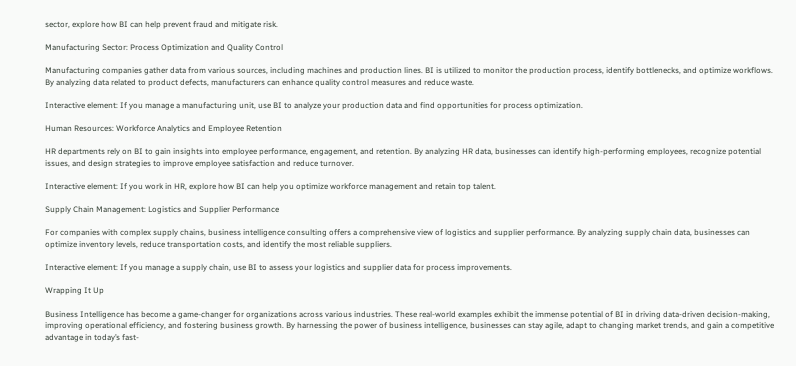sector, explore how BI can help prevent fraud and mitigate risk.

Manufacturing Sector: Process Optimization and Quality Control

Manufacturing companies gather data from various sources, including machines and production lines. BI is utilized to monitor the production process, identify bottlenecks, and optimize workflows. By analyzing data related to product defects, manufacturers can enhance quality control measures and reduce waste.

Interactive element: If you manage a manufacturing unit, use BI to analyze your production data and find opportunities for process optimization.

Human Resources: Workforce Analytics and Employee Retention

HR departments rely on BI to gain insights into employee performance, engagement, and retention. By analyzing HR data, businesses can identify high-performing employees, recognize potential issues, and design strategies to improve employee satisfaction and reduce turnover.

Interactive element: If you work in HR, explore how BI can help you optimize workforce management and retain top talent.

Supply Chain Management: Logistics and Supplier Performance

For companies with complex supply chains, business intelligence consulting offers a comprehensive view of logistics and supplier performance. By analyzing supply chain data, businesses can optimize inventory levels, reduce transportation costs, and identify the most reliable suppliers.

Interactive element: If you manage a supply chain, use BI to assess your logistics and supplier data for process improvements.

Wrapping It Up

Business Intelligence has become a game-changer for organizations across various industries. These real-world examples exhibit the immense potential of BI in driving data-driven decision-making, improving operational efficiency, and fostering business growth. By harnessing the power of business intelligence, businesses can stay agile, adapt to changing market trends, and gain a competitive advantage in today’s fast-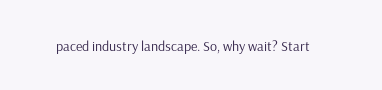paced industry landscape. So, why wait? Start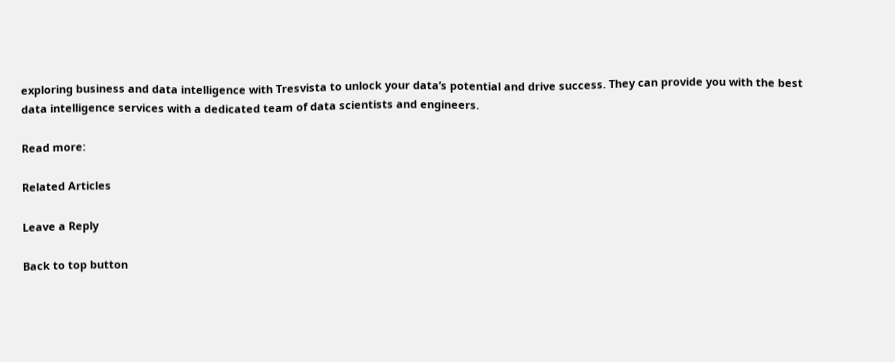exploring business and data intelligence with Tresvista to unlock your data’s potential and drive success. They can provide you with the best data intelligence services with a dedicated team of data scientists and engineers.

Read more:

Related Articles

Leave a Reply

Back to top button